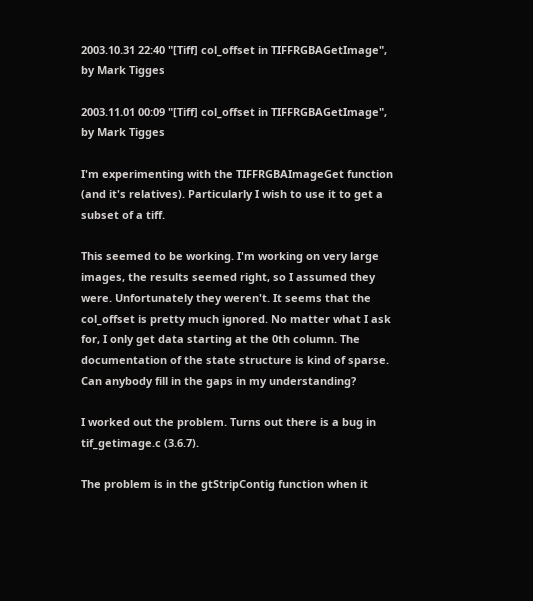2003.10.31 22:40 "[Tiff] col_offset in TIFFRGBAGetImage", by Mark Tigges

2003.11.01 00:09 "[Tiff] col_offset in TIFFRGBAGetImage", by Mark Tigges

I'm experimenting with the TIFFRGBAImageGet function (and it's relatives). Particularly I wish to use it to get a subset of a tiff.

This seemed to be working. I'm working on very large images, the results seemed right, so I assumed they were. Unfortunately they weren't. It seems that the col_offset is pretty much ignored. No matter what I ask for, I only get data starting at the 0th column. The documentation of the state structure is kind of sparse. Can anybody fill in the gaps in my understanding?

I worked out the problem. Turns out there is a bug in tif_getimage.c (3.6.7).

The problem is in the gtStripContig function when it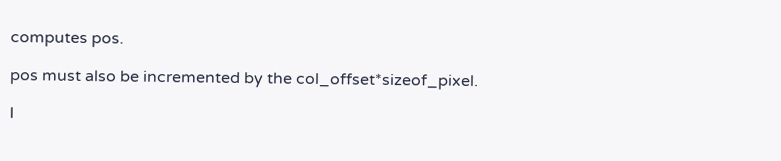computes pos.

pos must also be incremented by the col_offset*sizeof_pixel.

I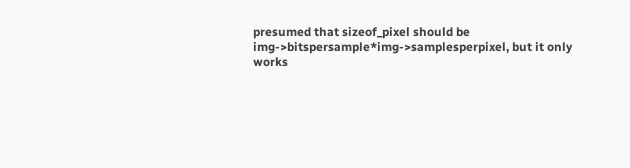presumed that sizeof_pixel should be img->bitspersample*img->samplesperpixel, but it only works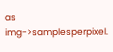as img->samplesperpixel.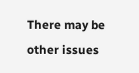There may be other issues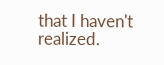that I haven't realized.